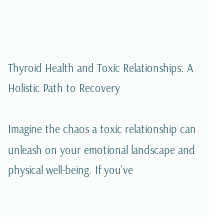Thyroid Health and Toxic Relationships: A Holistic Path to Recovery

Imagine the chaos a toxic relationship can unleash on your emotional landscape and physical well-being. If you’ve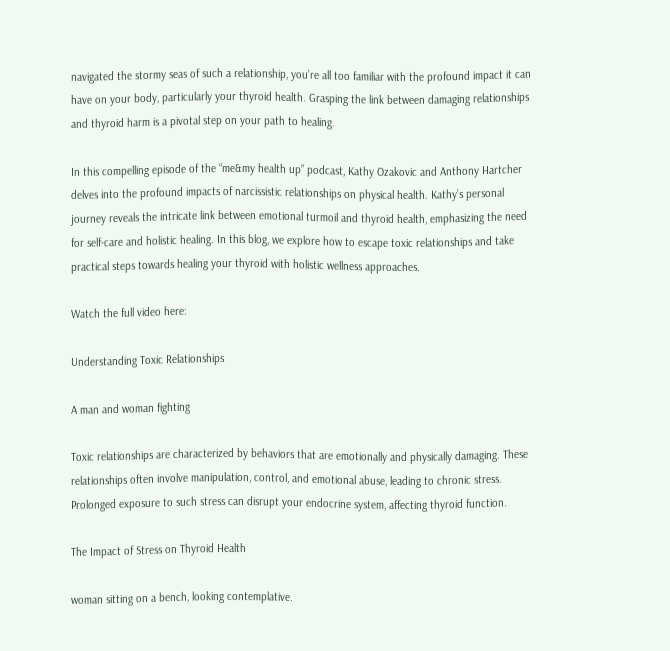navigated the stormy seas of such a relationship, you’re all too familiar with the profound impact it can have on your body, particularly your thyroid health. Grasping the link between damaging relationships and thyroid harm is a pivotal step on your path to healing.

In this compelling episode of the “me&my health up” podcast, Kathy Ozakovic and Anthony Hartcher delves into the profound impacts of narcissistic relationships on physical health. Kathy’s personal journey reveals the intricate link between emotional turmoil and thyroid health, emphasizing the need for self-care and holistic healing. In this blog, we explore how to escape toxic relationships and take practical steps towards healing your thyroid with holistic wellness approaches.

Watch the full video here:

Understanding Toxic Relationships

A man and woman fighting

Toxic relationships are characterized by behaviors that are emotionally and physically damaging. These relationships often involve manipulation, control, and emotional abuse, leading to chronic stress. Prolonged exposure to such stress can disrupt your endocrine system, affecting thyroid function.

The Impact of Stress on Thyroid Health

woman sitting on a bench, looking contemplative.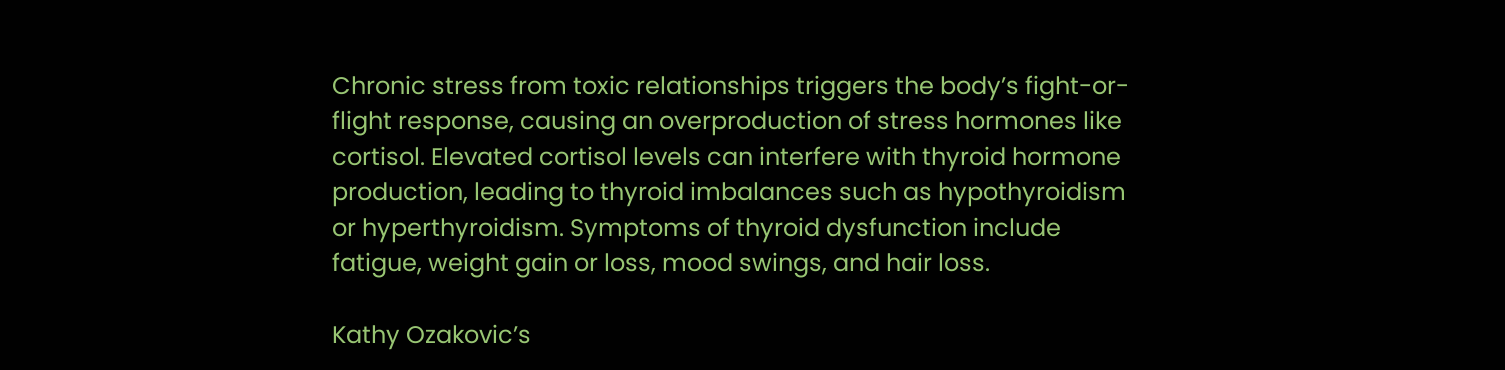Chronic stress from toxic relationships triggers the body’s fight-or-flight response, causing an overproduction of stress hormones like cortisol. Elevated cortisol levels can interfere with thyroid hormone production, leading to thyroid imbalances such as hypothyroidism or hyperthyroidism. Symptoms of thyroid dysfunction include fatigue, weight gain or loss, mood swings, and hair loss.

Kathy Ozakovic’s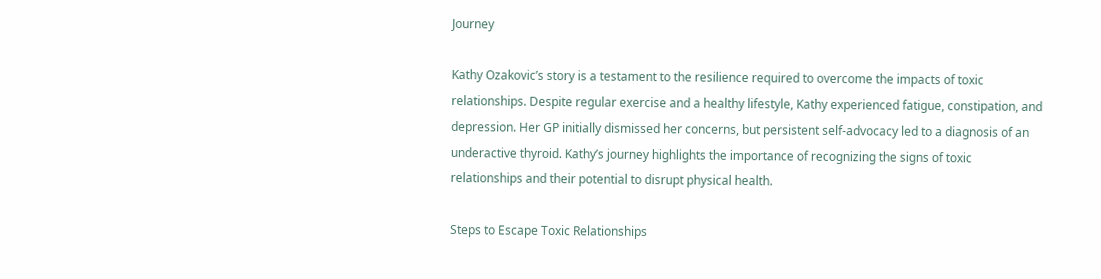Journey

Kathy Ozakovic’s story is a testament to the resilience required to overcome the impacts of toxic relationships. Despite regular exercise and a healthy lifestyle, Kathy experienced fatigue, constipation, and depression. Her GP initially dismissed her concerns, but persistent self-advocacy led to a diagnosis of an underactive thyroid. Kathy’s journey highlights the importance of recognizing the signs of toxic relationships and their potential to disrupt physical health.

Steps to Escape Toxic Relationships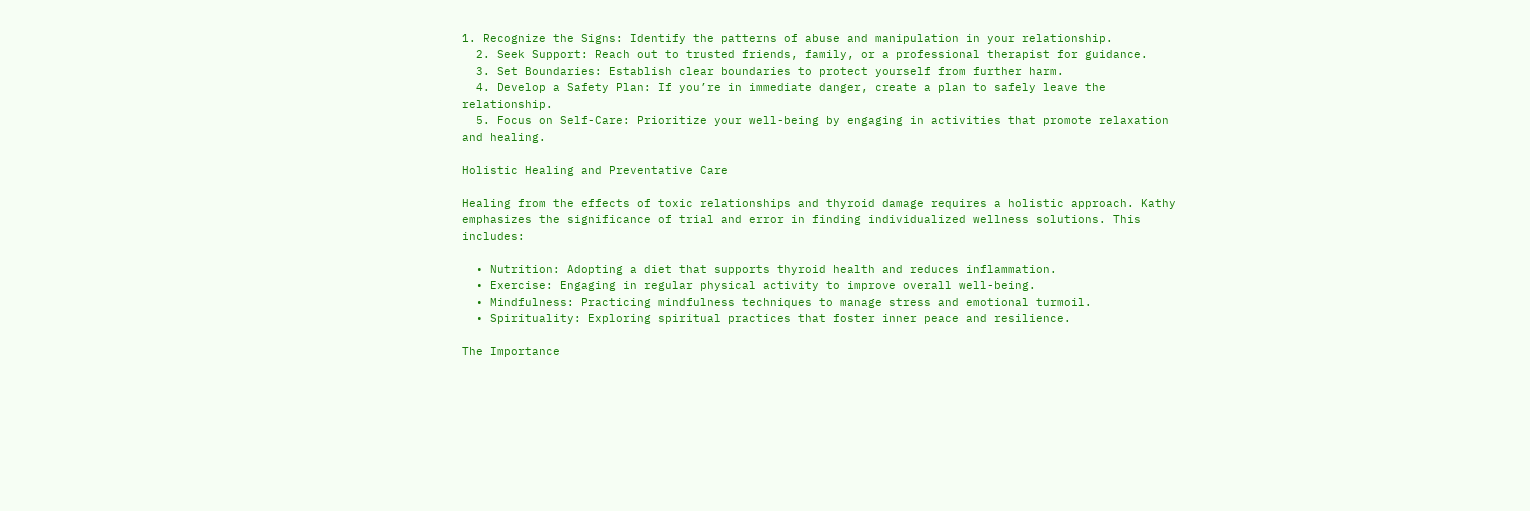1. Recognize the Signs: Identify the patterns of abuse and manipulation in your relationship.
  2. Seek Support: Reach out to trusted friends, family, or a professional therapist for guidance.
  3. Set Boundaries: Establish clear boundaries to protect yourself from further harm.
  4. Develop a Safety Plan: If you’re in immediate danger, create a plan to safely leave the relationship.
  5. Focus on Self-Care: Prioritize your well-being by engaging in activities that promote relaxation and healing.

Holistic Healing and Preventative Care

Healing from the effects of toxic relationships and thyroid damage requires a holistic approach. Kathy emphasizes the significance of trial and error in finding individualized wellness solutions. This includes:

  • Nutrition: Adopting a diet that supports thyroid health and reduces inflammation.
  • Exercise: Engaging in regular physical activity to improve overall well-being.
  • Mindfulness: Practicing mindfulness techniques to manage stress and emotional turmoil.
  • Spirituality: Exploring spiritual practices that foster inner peace and resilience.

The Importance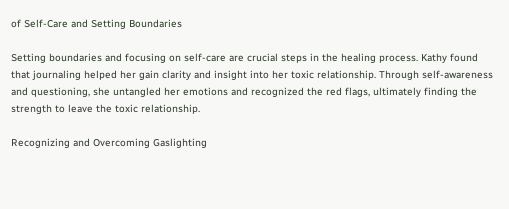of Self-Care and Setting Boundaries

Setting boundaries and focusing on self-care are crucial steps in the healing process. Kathy found that journaling helped her gain clarity and insight into her toxic relationship. Through self-awareness and questioning, she untangled her emotions and recognized the red flags, ultimately finding the strength to leave the toxic relationship.

Recognizing and Overcoming Gaslighting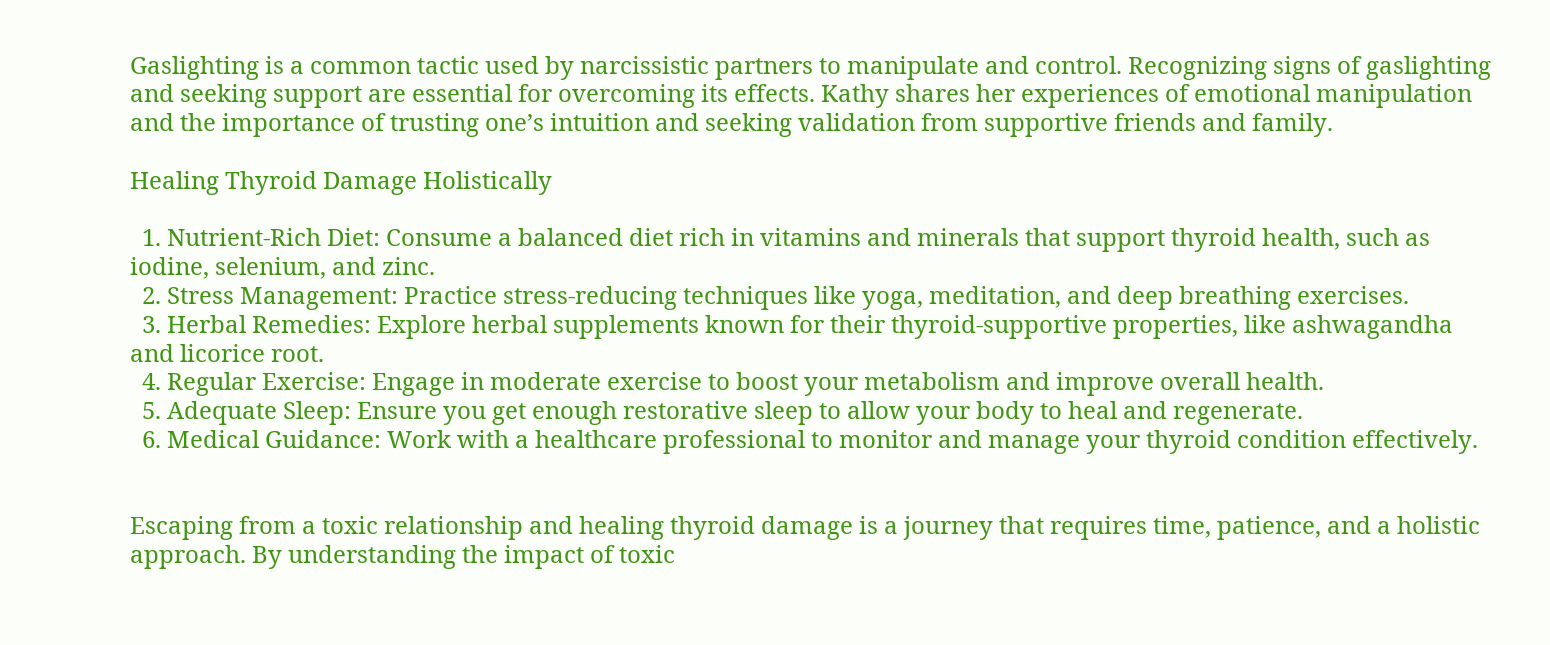Gaslighting is a common tactic used by narcissistic partners to manipulate and control. Recognizing signs of gaslighting and seeking support are essential for overcoming its effects. Kathy shares her experiences of emotional manipulation and the importance of trusting one’s intuition and seeking validation from supportive friends and family.

Healing Thyroid Damage Holistically

  1. Nutrient-Rich Diet: Consume a balanced diet rich in vitamins and minerals that support thyroid health, such as iodine, selenium, and zinc.
  2. Stress Management: Practice stress-reducing techniques like yoga, meditation, and deep breathing exercises.
  3. Herbal Remedies: Explore herbal supplements known for their thyroid-supportive properties, like ashwagandha and licorice root.
  4. Regular Exercise: Engage in moderate exercise to boost your metabolism and improve overall health.
  5. Adequate Sleep: Ensure you get enough restorative sleep to allow your body to heal and regenerate.
  6. Medical Guidance: Work with a healthcare professional to monitor and manage your thyroid condition effectively.


Escaping from a toxic relationship and healing thyroid damage is a journey that requires time, patience, and a holistic approach. By understanding the impact of toxic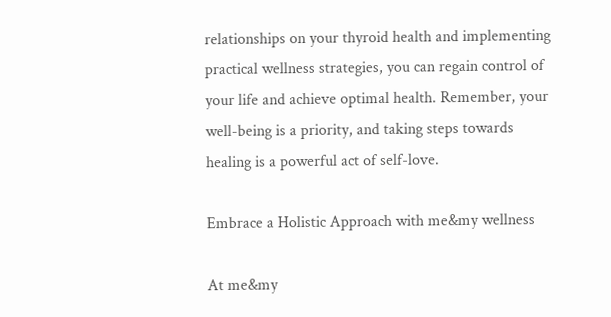relationships on your thyroid health and implementing practical wellness strategies, you can regain control of your life and achieve optimal health. Remember, your well-being is a priority, and taking steps towards healing is a powerful act of self-love.

Embrace a Holistic Approach with me&my wellness

At me&my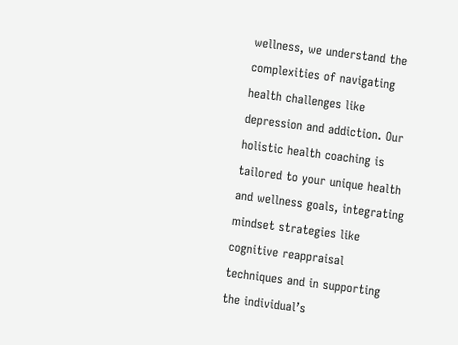wellness, we understand the complexities of navigating health challenges like depression and addiction. Our holistic health coaching is tailored to your unique health and wellness goals, integrating mindset strategies like cognitive reappraisal techniques and in supporting the individual’s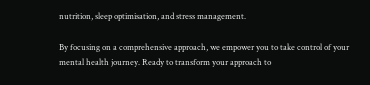nutrition, sleep optimisation, and stress management.

By focusing on a comprehensive approach, we empower you to take control of your mental health journey. Ready to transform your approach to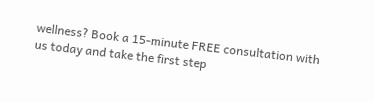wellness? Book a 15-minute FREE consultation with us today and take the first step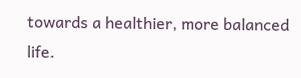towards a healthier, more balanced life.